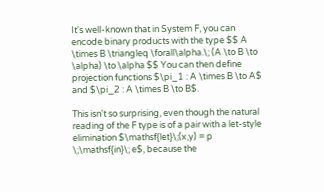It's well-known that in System F, you can encode binary products with the type $$ A \times B \triangleq \forall\alpha.\; (A \to B \to \alpha) \to \alpha $$ You can then define projection functions $\pi_1 : A \times B \to A$ and $\pi_2 : A \times B \to B$.

This isn't so surprising, even though the natural reading of the F type is of a pair with a let-style elimination $\mathsf{let}\;(x,y) = p \;\mathsf{in}\; e$, because the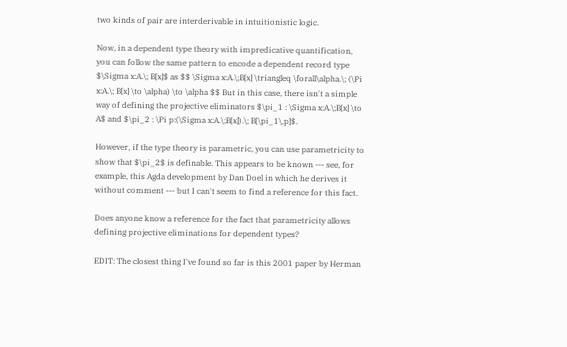two kinds of pair are interderivable in intuitionistic logic.

Now, in a dependent type theory with impredicative quantification, you can follow the same pattern to encode a dependent record type $\Sigma x:A.\; B[x]$ as $$ \Sigma x:A.\;B[x] \triangleq \forall\alpha.\; (\Pi x:A.\; B[x] \to \alpha) \to \alpha $$ But in this case, there isn't a simple way of defining the projective eliminators $\pi_1 : \Sigma x:A.\;B[x] \to A$ and $\pi_2 : \Pi p:(\Sigma x:A.\;B[x]).\; B[\pi_1\,p]$.

However, if the type theory is parametric, you can use parametricity to show that $\pi_2$ is definable. This appears to be known --- see, for example, this Agda development by Dan Doel in which he derives it without comment --- but I can't seem to find a reference for this fact.

Does anyone know a reference for the fact that parametricity allows defining projective eliminations for dependent types?

EDIT: The closest thing I've found so far is this 2001 paper by Herman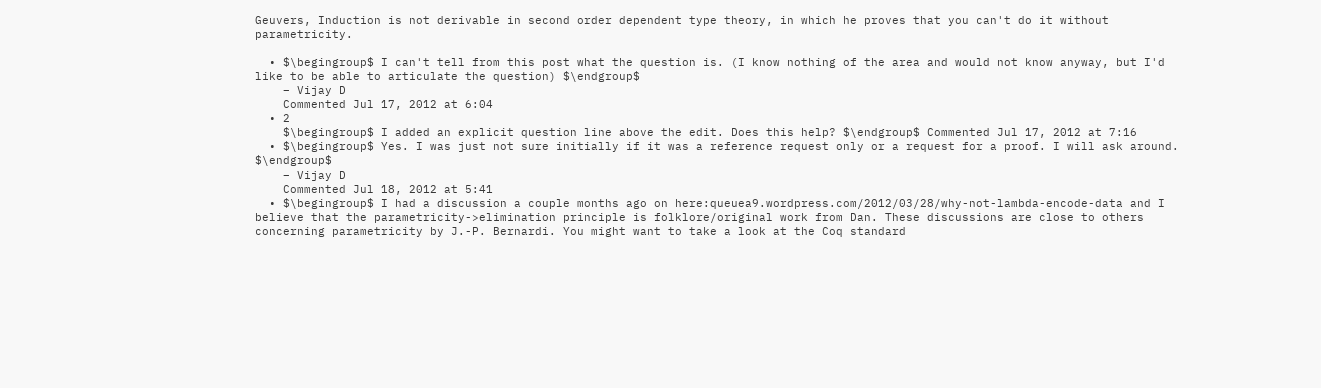Geuvers, Induction is not derivable in second order dependent type theory, in which he proves that you can't do it without parametricity.

  • $\begingroup$ I can't tell from this post what the question is. (I know nothing of the area and would not know anyway, but I'd like to be able to articulate the question) $\endgroup$
    – Vijay D
    Commented Jul 17, 2012 at 6:04
  • 2
    $\begingroup$ I added an explicit question line above the edit. Does this help? $\endgroup$ Commented Jul 17, 2012 at 7:16
  • $\begingroup$ Yes. I was just not sure initially if it was a reference request only or a request for a proof. I will ask around. $\endgroup$
    – Vijay D
    Commented Jul 18, 2012 at 5:41
  • $\begingroup$ I had a discussion a couple months ago on here:queuea9.wordpress.com/2012/03/28/why-not-lambda-encode-data and I believe that the parametricity->elimination principle is folklore/original work from Dan. These discussions are close to others concerning parametricity by J.-P. Bernardi. You might want to take a look at the Coq standard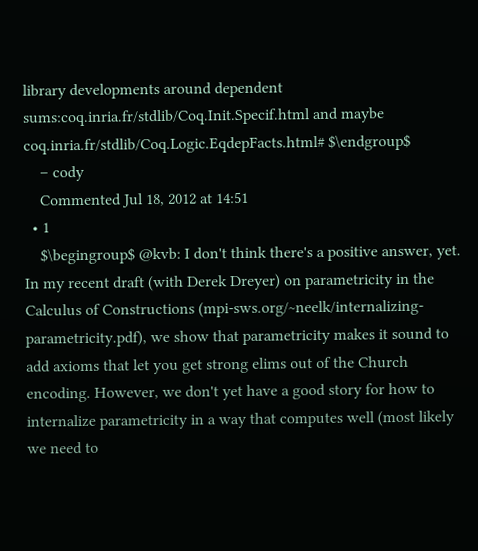library developments around dependent sums:coq.inria.fr/stdlib/Coq.Init.Specif.html and maybe coq.inria.fr/stdlib/Coq.Logic.EqdepFacts.html# $\endgroup$
    – cody
    Commented Jul 18, 2012 at 14:51
  • 1
    $\begingroup$ @kvb: I don't think there's a positive answer, yet. In my recent draft (with Derek Dreyer) on parametricity in the Calculus of Constructions (mpi-sws.org/~neelk/internalizing-parametricity.pdf), we show that parametricity makes it sound to add axioms that let you get strong elims out of the Church encoding. However, we don't yet have a good story for how to internalize parametricity in a way that computes well (most likely we need to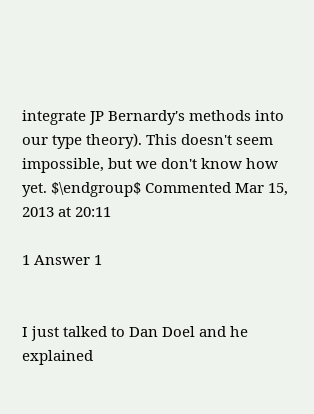integrate JP Bernardy's methods into our type theory). This doesn't seem impossible, but we don't know how yet. $\endgroup$ Commented Mar 15, 2013 at 20:11

1 Answer 1


I just talked to Dan Doel and he explained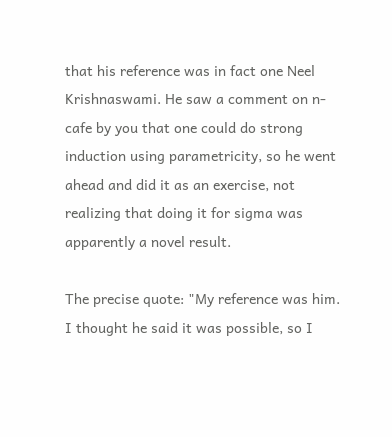that his reference was in fact one Neel Krishnaswami. He saw a comment on n-cafe by you that one could do strong induction using parametricity, so he went ahead and did it as an exercise, not realizing that doing it for sigma was apparently a novel result.

The precise quote: "My reference was him. I thought he said it was possible, so I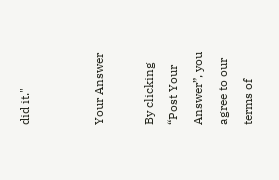did it."


Your Answer

By clicking “Post Your Answer”, you agree to our terms of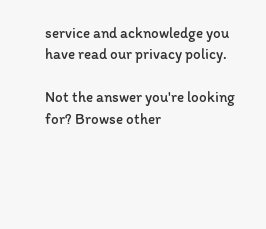service and acknowledge you have read our privacy policy.

Not the answer you're looking for? Browse other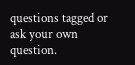questions tagged or ask your own question.